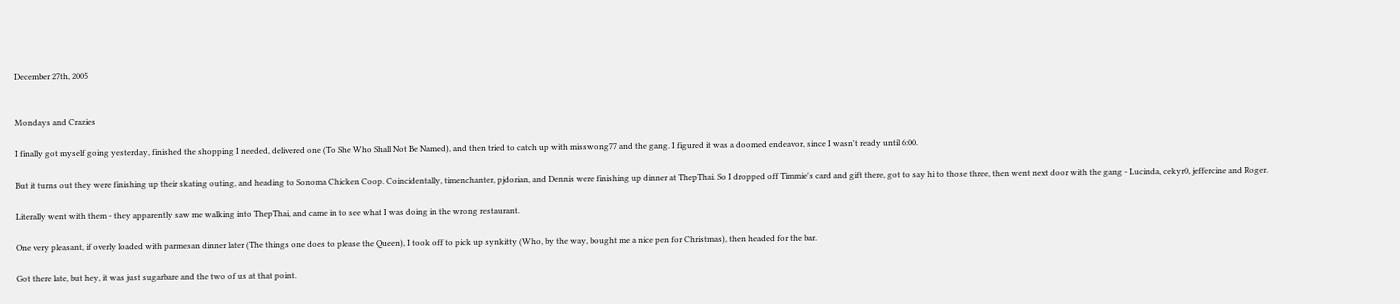December 27th, 2005


Mondays and Crazies

I finally got myself going yesterday, finished the shopping I needed, delivered one (To She Who Shall Not Be Named), and then tried to catch up with misswong77 and the gang. I figured it was a doomed endeavor, since I wasn't ready until 6:00.

But it turns out they were finishing up their skating outing, and heading to Sonoma Chicken Coop. Coincidentally, timenchanter, pjdorian, and Dennis were finishing up dinner at ThepThai. So I dropped off Timmie's card and gift there, got to say hi to those three, then went next door with the gang - Lucinda, cekyr0, jeffercine and Roger.

Literally went with them - they apparently saw me walking into ThepThai, and came in to see what I was doing in the wrong restaurant.

One very pleasant, if overly loaded with parmesan dinner later (The things one does to please the Queen), I took off to pick up synkitty (Who, by the way, bought me a nice pen for Christmas), then headed for the bar.

Got there late, but hey, it was just sugarbare and the two of us at that point.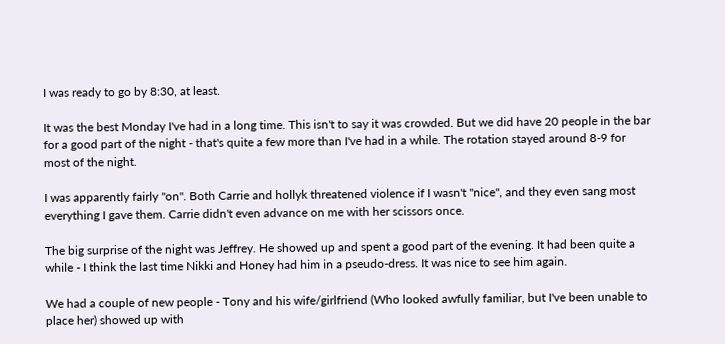I was ready to go by 8:30, at least.

It was the best Monday I've had in a long time. This isn't to say it was crowded. But we did have 20 people in the bar for a good part of the night - that's quite a few more than I've had in a while. The rotation stayed around 8-9 for most of the night.

I was apparently fairly "on". Both Carrie and hollyk threatened violence if I wasn't "nice", and they even sang most everything I gave them. Carrie didn't even advance on me with her scissors once.

The big surprise of the night was Jeffrey. He showed up and spent a good part of the evening. It had been quite a while - I think the last time Nikki and Honey had him in a pseudo-dress. It was nice to see him again.

We had a couple of new people - Tony and his wife/girlfriend (Who looked awfully familiar, but I've been unable to place her) showed up with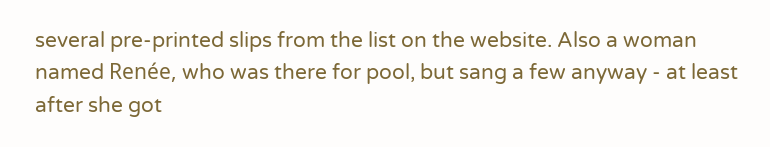several pre-printed slips from the list on the website. Also a woman named Renée, who was there for pool, but sang a few anyway - at least after she got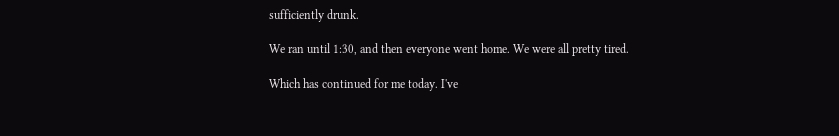sufficiently drunk.

We ran until 1:30, and then everyone went home. We were all pretty tired.

Which has continued for me today. I've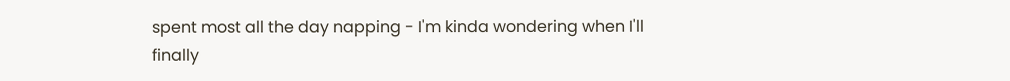spent most all the day napping - I'm kinda wondering when I'll finally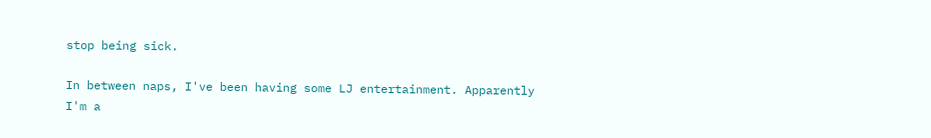stop being sick.

In between naps, I've been having some LJ entertainment. Apparently I'm a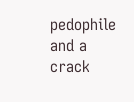pedophile and a crack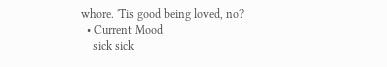whore. 'Tis good being loved, no?
  • Current Mood
    sick sick